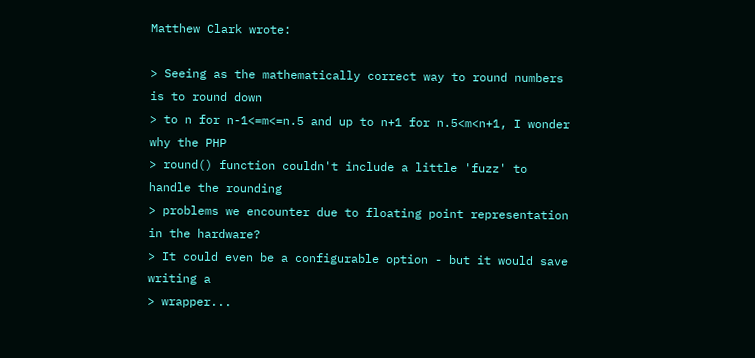Matthew Clark wrote:

> Seeing as the mathematically correct way to round numbers is to round down
> to n for n-1<=m<=n.5 and up to n+1 for n.5<m<n+1, I wonder why the PHP
> round() function couldn't include a little 'fuzz' to handle the rounding
> problems we encounter due to floating point representation in the hardware?
> It could even be a configurable option - but it would save writing a
> wrapper...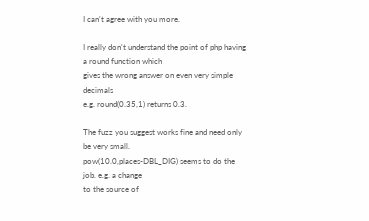I can't agree with you more.

I really don't understand the point of php having a round function which
gives the wrong answer on even very simple decimals
e.g. round(0.35,1) returns 0.3.

The fuzz you suggest works fine and need only be very small.
pow(10.0,places-DBL_DIG) seems to do the job. e.g. a change
to the source of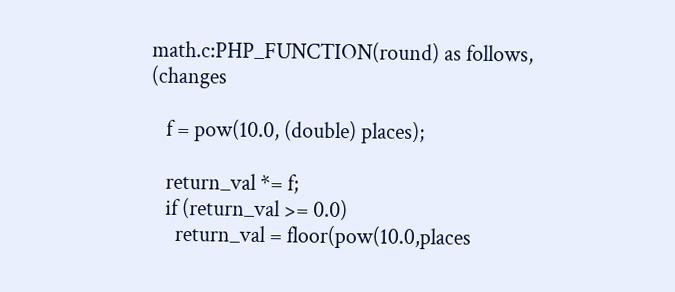math.c:PHP_FUNCTION(round) as follows, (changes

   f = pow(10.0, (double) places);

   return_val *= f;
   if (return_val >= 0.0)
     return_val = floor(pow(10.0,places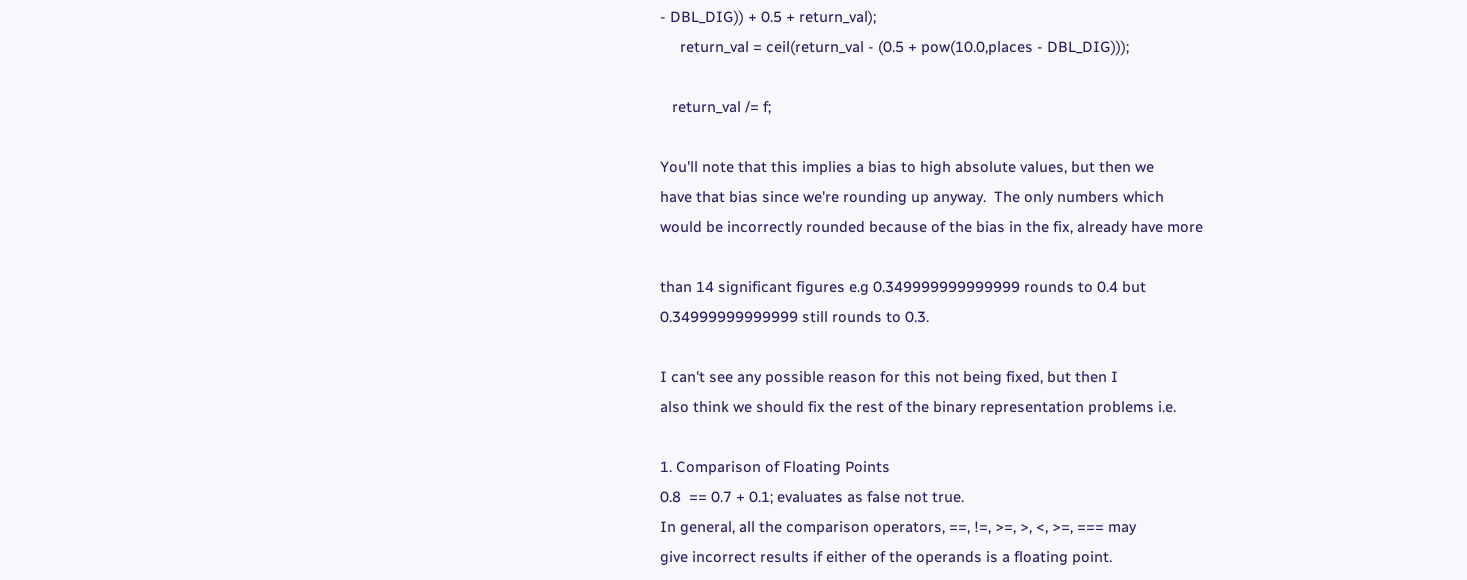- DBL_DIG)) + 0.5 + return_val);
     return_val = ceil(return_val - (0.5 + pow(10.0,places - DBL_DIG)));

   return_val /= f;

You'll note that this implies a bias to high absolute values, but then we
have that bias since we're rounding up anyway.  The only numbers which
would be incorrectly rounded because of the bias in the fix, already have more

than 14 significant figures e.g 0.349999999999999 rounds to 0.4 but
0.34999999999999 still rounds to 0.3.

I can't see any possible reason for this not being fixed, but then I
also think we should fix the rest of the binary representation problems i.e.

1. Comparison of Floating Points
0.8  == 0.7 + 0.1; evaluates as false not true.
In general, all the comparison operators, ==, !=, >=, >, <, >=, === may
give incorrect results if either of the operands is a floating point.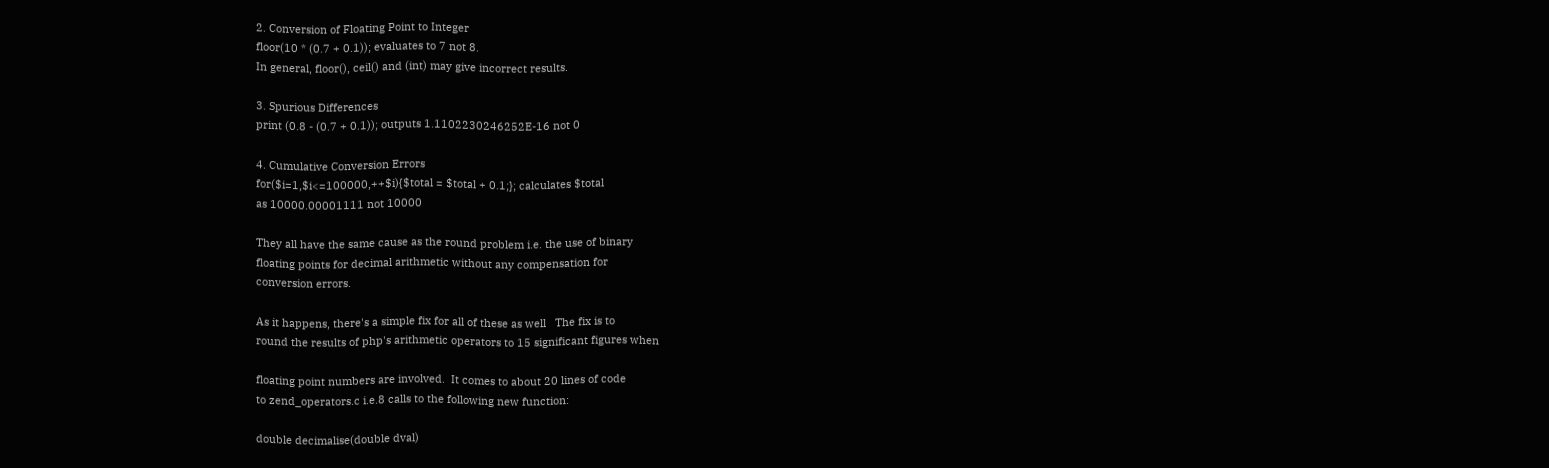2. Conversion of Floating Point to Integer
floor(10 * (0.7 + 0.1)); evaluates to 7 not 8.
In general, floor(), ceil() and (int) may give incorrect results.

3. Spurious Differences
print (0.8 - (0.7 + 0.1)); outputs 1.1102230246252E-16 not 0

4. Cumulative Conversion Errors
for($i=1,$i<=100000,++$i){$total = $total + 0.1;}; calculates $total
as 10000.00001111 not 10000

They all have the same cause as the round problem i.e. the use of binary
floating points for decimal arithmetic without any compensation for
conversion errors.

As it happens, there's a simple fix for all of these as well   The fix is to
round the results of php's arithmetic operators to 15 significant figures when

floating point numbers are involved.  It comes to about 20 lines of code
to zend_operators.c i.e.8 calls to the following new function:

double decimalise(double dval)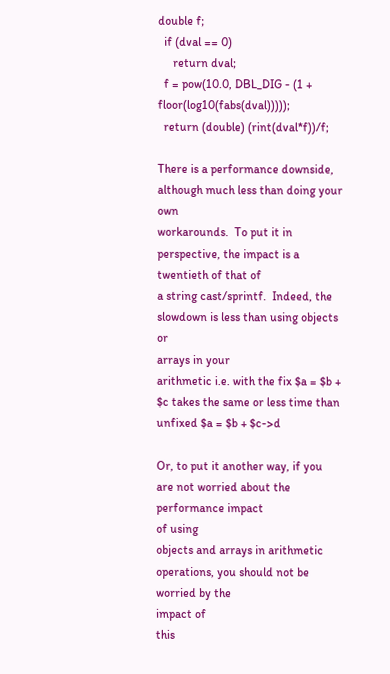double f;
  if (dval == 0)
     return dval;
  f = pow(10.0, DBL_DIG - (1 + floor(log10(fabs(dval)))));
  return (double) (rint(dval*f))/f;

There is a performance downside, although much less than doing your own
workarounds.  To put it in perspective, the impact is a twentieth of that of
a string cast/sprintf.  Indeed, the slowdown is less than using objects or
arrays in your
arithmetic i.e. with the fix $a = $b + $c takes the same or less time than
unfixed $a = $b + $c->d

Or, to put it another way, if you are not worried about the performance impact
of using
objects and arrays in arithmetic operations, you should not be worried by the
impact of
this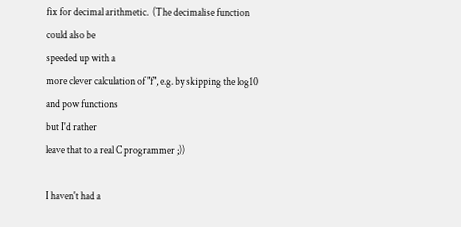fix for decimal arithmetic.  (The decimalise function could also be
speeded up with a
more clever calculation of "f", e.g. by skipping the log10 and pow functions
but I'd rather
leave that to a real C programmer ;))

I haven't had a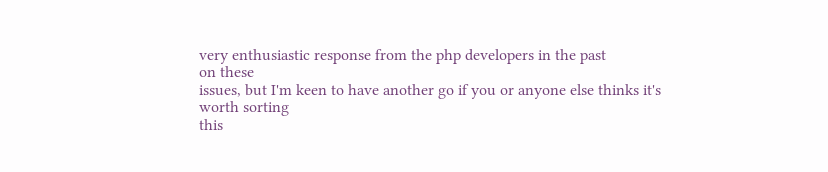very enthusiastic response from the php developers in the past
on these
issues, but I'm keen to have another go if you or anyone else thinks it's
worth sorting
this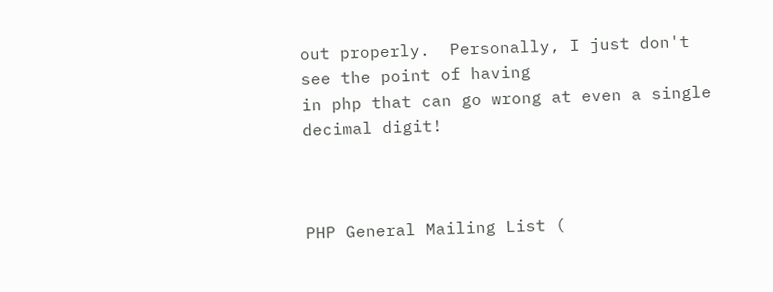out properly.  Personally, I just don't see the point of having
in php that can go wrong at even a single decimal digit!



PHP General Mailing List (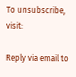To unsubscribe, visit:

Reply via email to